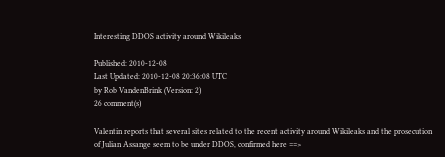Interesting DDOS activity around Wikileaks

Published: 2010-12-08
Last Updated: 2010-12-08 20:36:08 UTC
by Rob VandenBrink (Version: 2)
26 comment(s)

Valentin reports that several sites related to the recent activity around Wikileaks and the prosecution of Julian Assange seem to be under DDOS, confirmed here ==>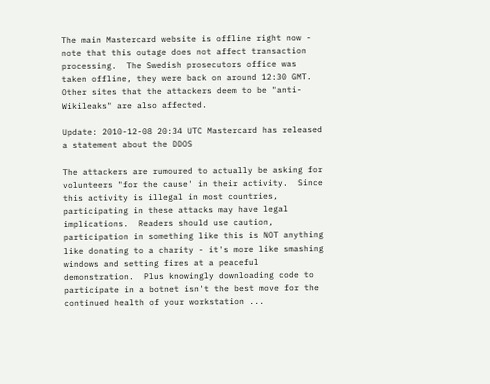The main Mastercard website is offline right now - note that this outage does not affect transaction processing.  The Swedish prosecutors office was taken offline, they were back on around 12:30 GMT.  Other sites that the attackers deem to be "anti-Wikileaks" are also affected.

Update: 2010-12-08 20:34 UTC Mastercard has released a statement about the DDOS

The attackers are rumoured to actually be asking for volunteers "for the cause' in their activity.  Since this activity is illegal in most countries, participating in these attacks may have legal implications.  Readers should use caution, participation in something like this is NOT anything like donating to a charity - it's more like smashing windows and setting fires at a peaceful demonstration.  Plus knowingly downloading code to participate in a botnet isn't the best move for the continued health of your workstation ...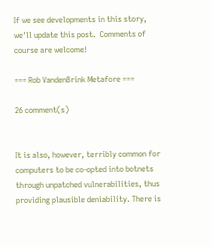If we see developments in this story, we'll update this post.  Comments of course are welcome!

=== Rob VandenBrink Metafore ===

26 comment(s)


It is also, however, terribly common for computers to be co-opted into botnets through unpatched vulnerabilities, thus providing plausible deniability. There is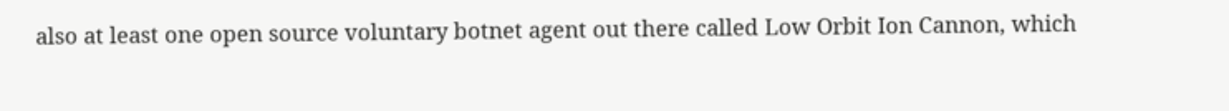also at least one open source voluntary botnet agent out there called Low Orbit Ion Cannon, which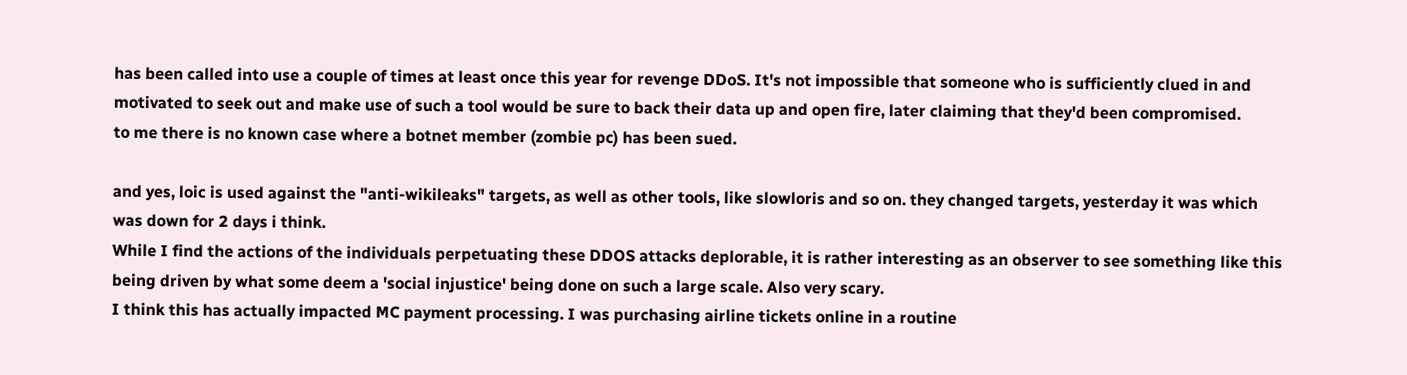has been called into use a couple of times at least once this year for revenge DDoS. It's not impossible that someone who is sufficiently clued in and motivated to seek out and make use of such a tool would be sure to back their data up and open fire, later claiming that they'd been compromised.
to me there is no known case where a botnet member (zombie pc) has been sued.

and yes, loic is used against the "anti-wikileaks" targets, as well as other tools, like slowloris and so on. they changed targets, yesterday it was which was down for 2 days i think.
While I find the actions of the individuals perpetuating these DDOS attacks deplorable, it is rather interesting as an observer to see something like this being driven by what some deem a 'social injustice' being done on such a large scale. Also very scary.
I think this has actually impacted MC payment processing. I was purchasing airline tickets online in a routine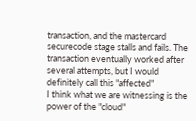transaction, and the mastercard securecode stage stalls and fails. The transaction eventually worked after several attempts, but I would definitely call this "affected"
I think what we are witnessing is the power of the "cloud"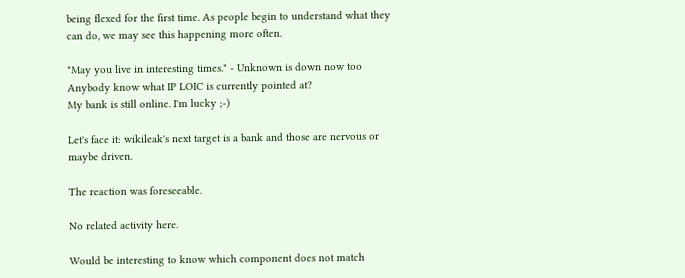being flexed for the first time. As people begin to understand what they can do, we may see this happening more often.

"May you live in interesting times." - Unknown is down now too
Anybody know what IP LOIC is currently pointed at?
My bank is still online. I'm lucky ;-)

Let's face it: wikileak's next target is a bank and those are nervous or maybe driven.

The reaction was foreseeable.

No related activity here.

Would be interesting to know which component does not match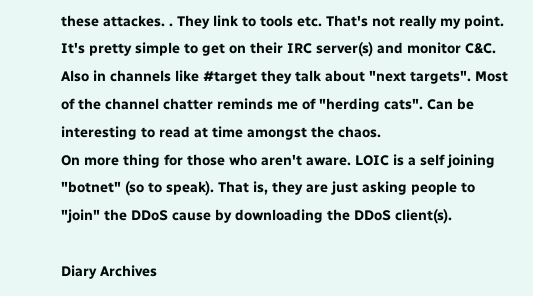these attackes. . They link to tools etc. That's not really my point. It's pretty simple to get on their IRC server(s) and monitor C&C. Also in channels like #target they talk about "next targets". Most of the channel chatter reminds me of "herding cats". Can be interesting to read at time amongst the chaos.
On more thing for those who aren't aware. LOIC is a self joining "botnet" (so to speak). That is, they are just asking people to "join" the DDoS cause by downloading the DDoS client(s).

Diary Archives